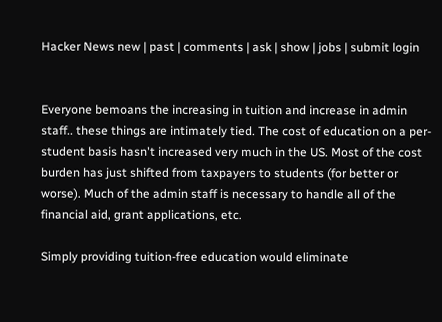Hacker News new | past | comments | ask | show | jobs | submit login


Everyone bemoans the increasing in tuition and increase in admin staff.. these things are intimately tied. The cost of education on a per-student basis hasn't increased very much in the US. Most of the cost burden has just shifted from taxpayers to students (for better or worse). Much of the admin staff is necessary to handle all of the financial aid, grant applications, etc.

Simply providing tuition-free education would eliminate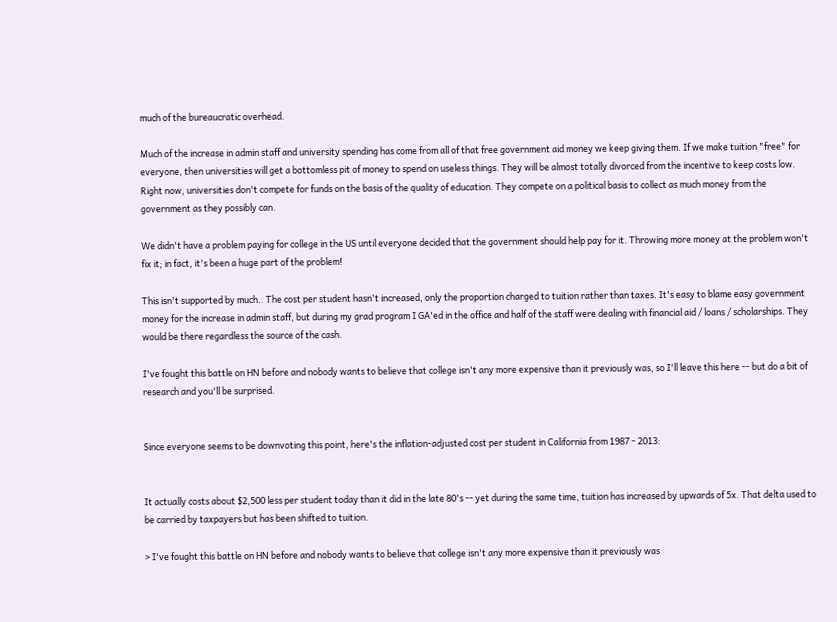much of the bureaucratic overhead.

Much of the increase in admin staff and university spending has come from all of that free government aid money we keep giving them. If we make tuition "free" for everyone, then universities will get a bottomless pit of money to spend on useless things. They will be almost totally divorced from the incentive to keep costs low. Right now, universities don't compete for funds on the basis of the quality of education. They compete on a political basis to collect as much money from the government as they possibly can.

We didn't have a problem paying for college in the US until everyone decided that the government should help pay for it. Throwing more money at the problem won't fix it; in fact, it's been a huge part of the problem!

This isn't supported by much.. The cost per student hasn't increased, only the proportion charged to tuition rather than taxes. It's easy to blame easy government money for the increase in admin staff, but during my grad program I GA'ed in the office and half of the staff were dealing with financial aid / loans / scholarships. They would be there regardless the source of the cash.

I've fought this battle on HN before and nobody wants to believe that college isn't any more expensive than it previously was, so I'll leave this here -- but do a bit of research and you'll be surprised.


Since everyone seems to be downvoting this point, here's the inflation-adjusted cost per student in California from 1987 - 2013:


It actually costs about $2,500 less per student today than it did in the late 80's -- yet during the same time, tuition has increased by upwards of 5x. That delta used to be carried by taxpayers but has been shifted to tuition.

> I've fought this battle on HN before and nobody wants to believe that college isn't any more expensive than it previously was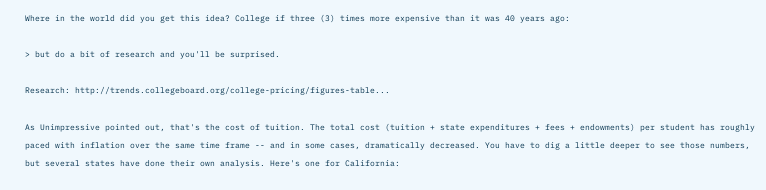Where in the world did you get this idea? College if three (3) times more expensive than it was 40 years ago:

> but do a bit of research and you'll be surprised.

Research: http://trends.collegeboard.org/college-pricing/figures-table...

As Unimpressive pointed out, that's the cost of tuition. The total cost (tuition + state expenditures + fees + endowments) per student has roughly paced with inflation over the same time frame -- and in some cases, dramatically decreased. You have to dig a little deeper to see those numbers, but several states have done their own analysis. Here's one for California: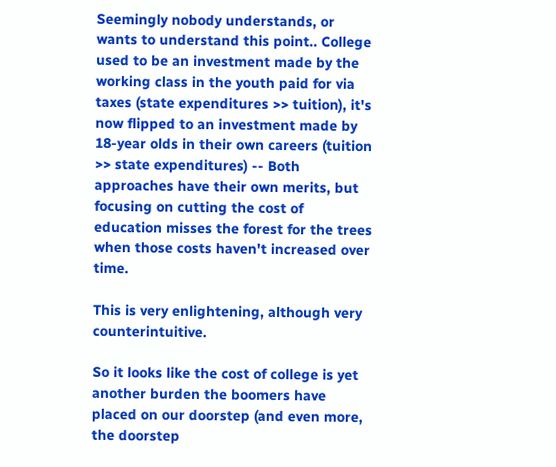Seemingly nobody understands, or wants to understand this point.. College used to be an investment made by the working class in the youth paid for via taxes (state expenditures >> tuition), it's now flipped to an investment made by 18-year olds in their own careers (tuition >> state expenditures) -- Both approaches have their own merits, but focusing on cutting the cost of education misses the forest for the trees when those costs haven't increased over time.

This is very enlightening, although very counterintuitive.

So it looks like the cost of college is yet another burden the boomers have placed on our doorstep (and even more, the doorstep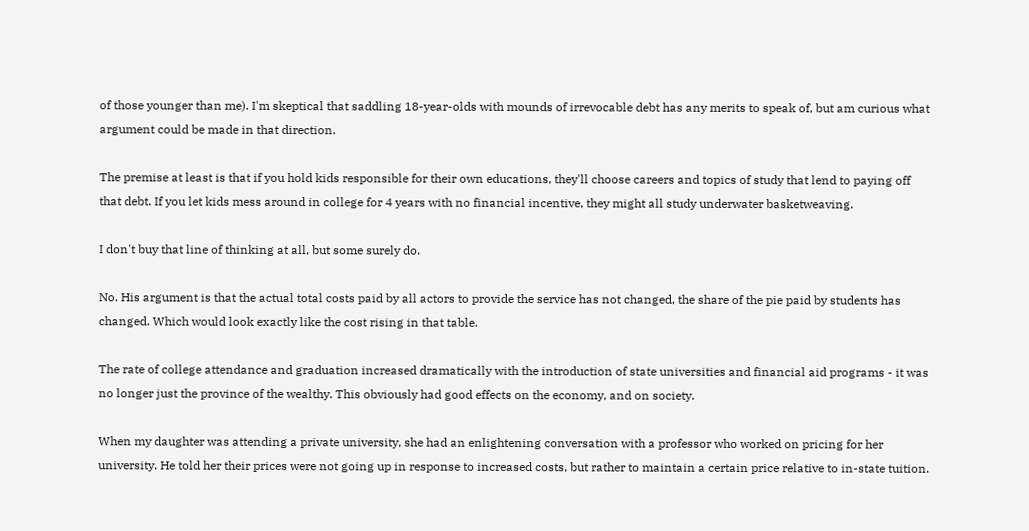of those younger than me). I'm skeptical that saddling 18-year-olds with mounds of irrevocable debt has any merits to speak of, but am curious what argument could be made in that direction.

The premise at least is that if you hold kids responsible for their own educations, they'll choose careers and topics of study that lend to paying off that debt. If you let kids mess around in college for 4 years with no financial incentive, they might all study underwater basketweaving.

I don't buy that line of thinking at all, but some surely do.

No. His argument is that the actual total costs paid by all actors to provide the service has not changed, the share of the pie paid by students has changed. Which would look exactly like the cost rising in that table.

The rate of college attendance and graduation increased dramatically with the introduction of state universities and financial aid programs - it was no longer just the province of the wealthy. This obviously had good effects on the economy, and on society.

When my daughter was attending a private university, she had an enlightening conversation with a professor who worked on pricing for her university. He told her their prices were not going up in response to increased costs, but rather to maintain a certain price relative to in-state tuition.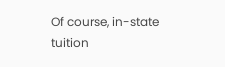Of course, in-state tuition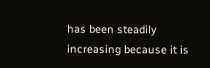has been steadily increasing because it is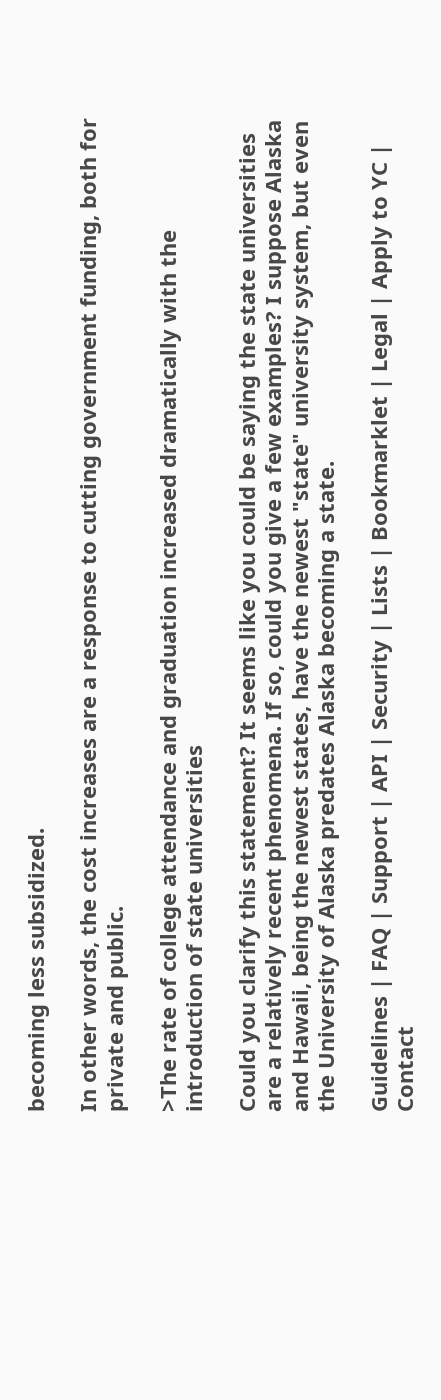becoming less subsidized.

In other words, the cost increases are a response to cutting government funding, both for private and public.

>The rate of college attendance and graduation increased dramatically with the introduction of state universities

Could you clarify this statement? It seems like you could be saying the state universities are a relatively recent phenomena. If so, could you give a few examples? I suppose Alaska and Hawaii, being the newest states, have the newest "state" university system, but even the University of Alaska predates Alaska becoming a state.

Guidelines | FAQ | Support | API | Security | Lists | Bookmarklet | Legal | Apply to YC | Contact